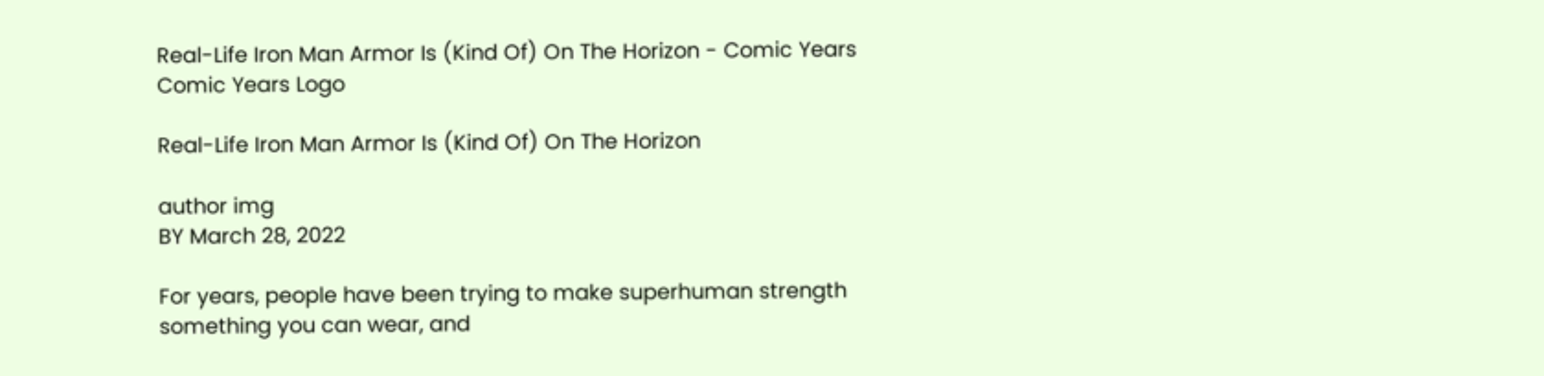Real-Life Iron Man Armor Is (Kind Of) On The Horizon - Comic Years
Comic Years Logo

Real-Life Iron Man Armor Is (Kind Of) On The Horizon

author img
BY March 28, 2022

For years, people have been trying to make superhuman strength something you can wear, and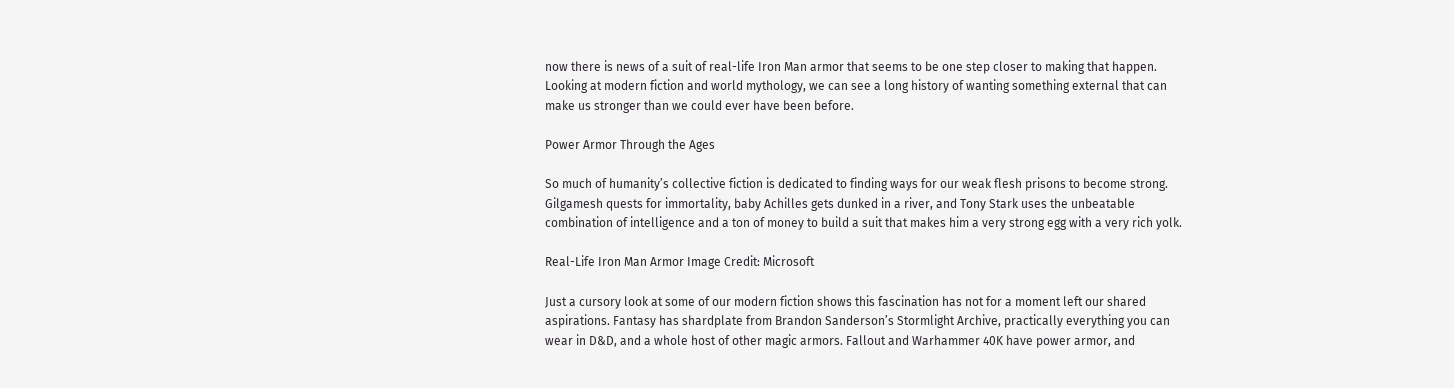now there is news of a suit of real-life Iron Man armor that seems to be one step closer to making that happen. Looking at modern fiction and world mythology, we can see a long history of wanting something external that can make us stronger than we could ever have been before.

Power Armor Through the Ages

So much of humanity’s collective fiction is dedicated to finding ways for our weak flesh prisons to become strong. Gilgamesh quests for immortality, baby Achilles gets dunked in a river, and Tony Stark uses the unbeatable combination of intelligence and a ton of money to build a suit that makes him a very strong egg with a very rich yolk.

Real-Life Iron Man Armor Image Credit: Microsoft

Just a cursory look at some of our modern fiction shows this fascination has not for a moment left our shared aspirations. Fantasy has shardplate from Brandon Sanderson’s Stormlight Archive, practically everything you can wear in D&D, and a whole host of other magic armors. Fallout and Warhammer 40K have power armor, and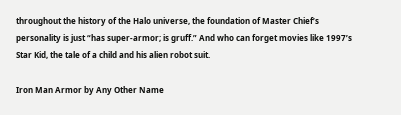throughout the history of the Halo universe, the foundation of Master Chief’s personality is just “has super-armor; is gruff.” And who can forget movies like 1997’s Star Kid, the tale of a child and his alien robot suit.

Iron Man Armor by Any Other Name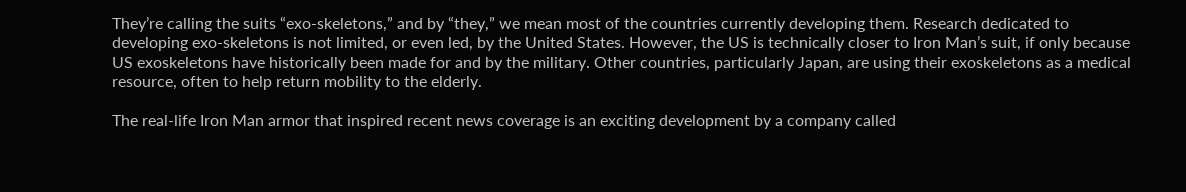They’re calling the suits “exo-skeletons,” and by “they,” we mean most of the countries currently developing them. Research dedicated to developing exo-skeletons is not limited, or even led, by the United States. However, the US is technically closer to Iron Man’s suit, if only because US exoskeletons have historically been made for and by the military. Other countries, particularly Japan, are using their exoskeletons as a medical resource, often to help return mobility to the elderly.

The real-life Iron Man armor that inspired recent news coverage is an exciting development by a company called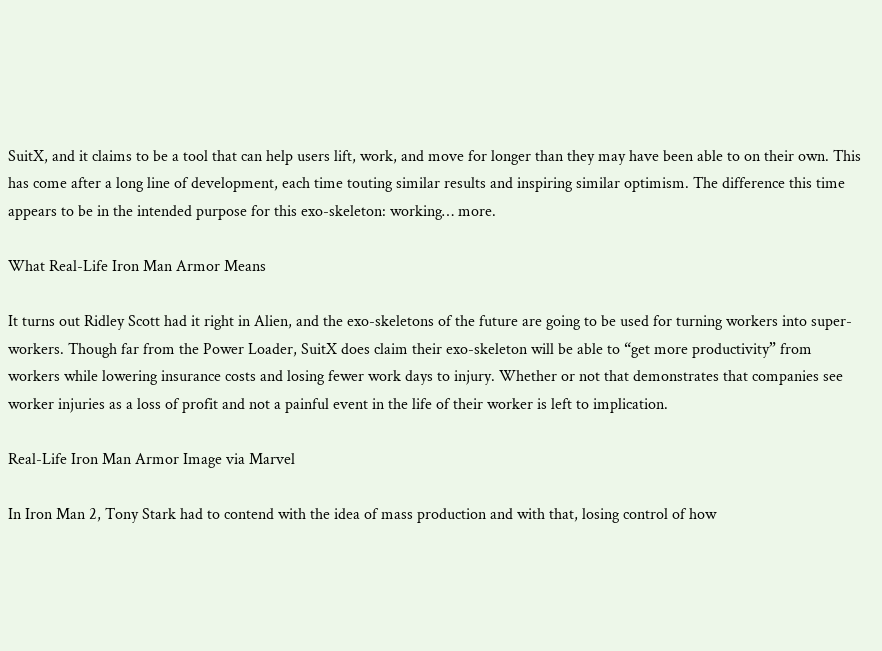SuitX, and it claims to be a tool that can help users lift, work, and move for longer than they may have been able to on their own. This has come after a long line of development, each time touting similar results and inspiring similar optimism. The difference this time appears to be in the intended purpose for this exo-skeleton: working… more.

What Real-Life Iron Man Armor Means

It turns out Ridley Scott had it right in Alien, and the exo-skeletons of the future are going to be used for turning workers into super-workers. Though far from the Power Loader, SuitX does claim their exo-skeleton will be able to “get more productivity” from workers while lowering insurance costs and losing fewer work days to injury. Whether or not that demonstrates that companies see worker injuries as a loss of profit and not a painful event in the life of their worker is left to implication.

Real-Life Iron Man Armor Image via Marvel

In Iron Man 2, Tony Stark had to contend with the idea of mass production and with that, losing control of how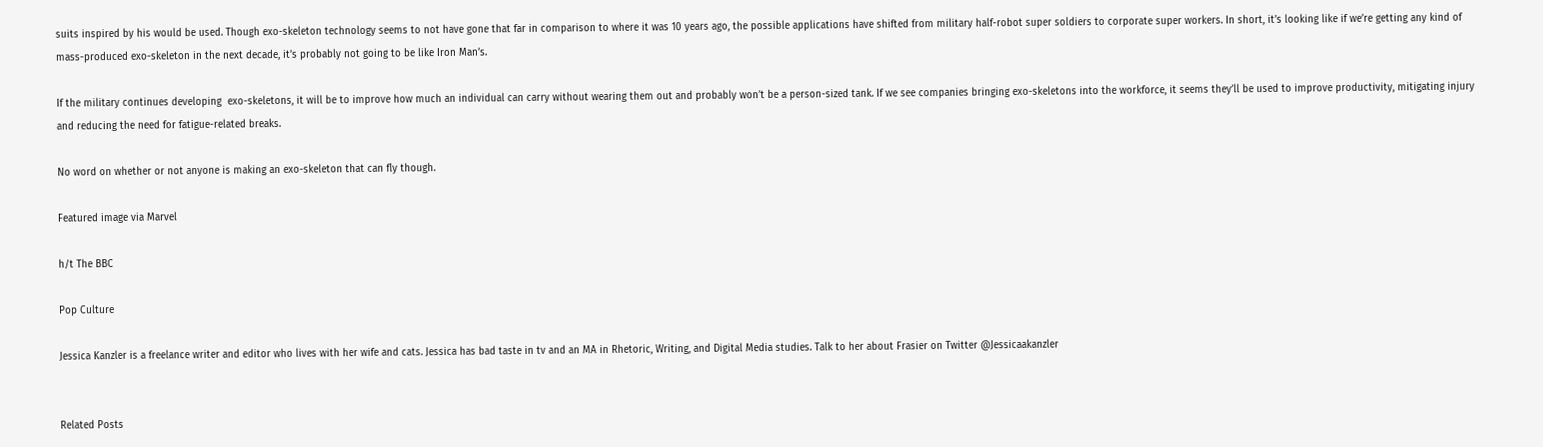suits inspired by his would be used. Though exo-skeleton technology seems to not have gone that far in comparison to where it was 10 years ago, the possible applications have shifted from military half-robot super soldiers to corporate super workers. In short, it’s looking like if we’re getting any kind of mass-produced exo-skeleton in the next decade, it’s probably not going to be like Iron Man’s.

If the military continues developing  exo-skeletons, it will be to improve how much an individual can carry without wearing them out and probably won’t be a person-sized tank. If we see companies bringing exo-skeletons into the workforce, it seems they’ll be used to improve productivity, mitigating injury and reducing the need for fatigue-related breaks.

No word on whether or not anyone is making an exo-skeleton that can fly though.

Featured image via Marvel

h/t The BBC

Pop Culture

Jessica Kanzler is a freelance writer and editor who lives with her wife and cats. Jessica has bad taste in tv and an MA in Rhetoric, Writing, and Digital Media studies. Talk to her about Frasier on Twitter @Jessicaakanzler


Related Posts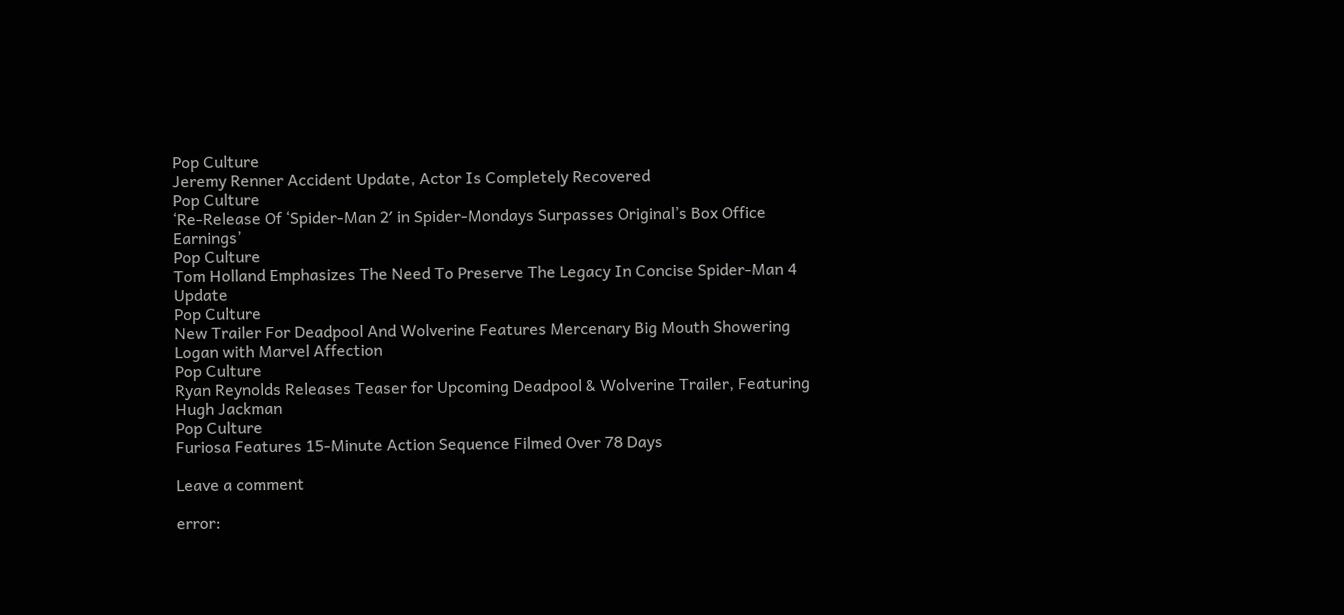Pop Culture
Jeremy Renner Accident Update, Actor Is Completely Recovered
Pop Culture
‘Re-Release Of ‘Spider-Man 2′ in Spider-Mondays Surpasses Original’s Box Office Earnings’
Pop Culture
Tom Holland Emphasizes The Need To Preserve The Legacy In Concise Spider-Man 4 Update
Pop Culture
New Trailer For Deadpool And Wolverine Features Mercenary Big Mouth Showering Logan with Marvel Affection
Pop Culture
Ryan Reynolds Releases Teaser for Upcoming Deadpool & Wolverine Trailer, Featuring Hugh Jackman
Pop Culture
Furiosa Features 15-Minute Action Sequence Filmed Over 78 Days

Leave a comment

error: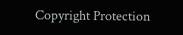Copyright Protection